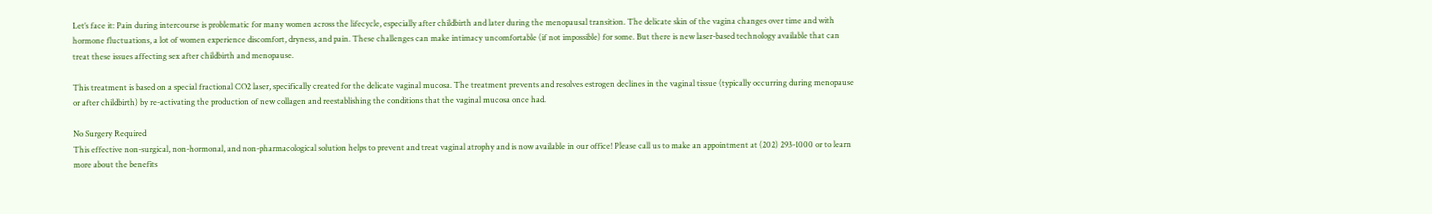Let’s face it: Pain during intercourse is problematic for many women across the lifecycle, especially after childbirth and later during the menopausal transition. The delicate skin of the vagina changes over time and with hormone fluctuations, a lot of women experience discomfort, dryness, and pain. These challenges can make intimacy uncomfortable (if not impossible) for some. But there is new laser-based technology available that can treat these issues affecting sex after childbirth and menopause.

This treatment is based on a special fractional CO2 laser, specifically created for the delicate vaginal mucosa. The treatment prevents and resolves estrogen declines in the vaginal tissue (typically occurring during menopause or after childbirth) by re-activating the production of new collagen and reestablishing the conditions that the vaginal mucosa once had.

No Surgery Required
This effective non-surgical, non-hormonal, and non-pharmacological solution helps to prevent and treat vaginal atrophy and is now available in our office! Please call us to make an appointment at (202) 293-1000 or to learn more about the benefits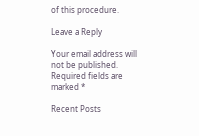of this procedure.

Leave a Reply

Your email address will not be published. Required fields are marked *

Recent Posts